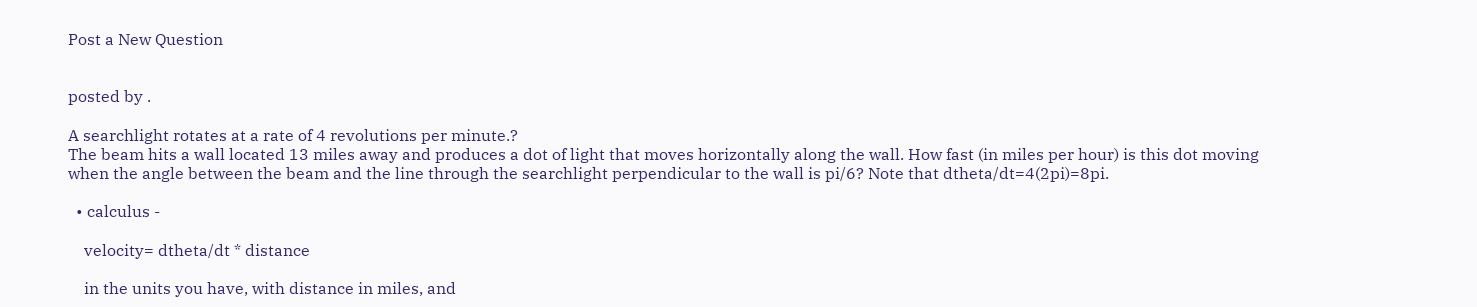Post a New Question


posted by .

A searchlight rotates at a rate of 4 revolutions per minute.?
The beam hits a wall located 13 miles away and produces a dot of light that moves horizontally along the wall. How fast (in miles per hour) is this dot moving when the angle between the beam and the line through the searchlight perpendicular to the wall is pi/6? Note that dtheta/dt=4(2pi)=8pi.

  • calculus -

    velocity= dtheta/dt * distance

    in the units you have, with distance in miles, and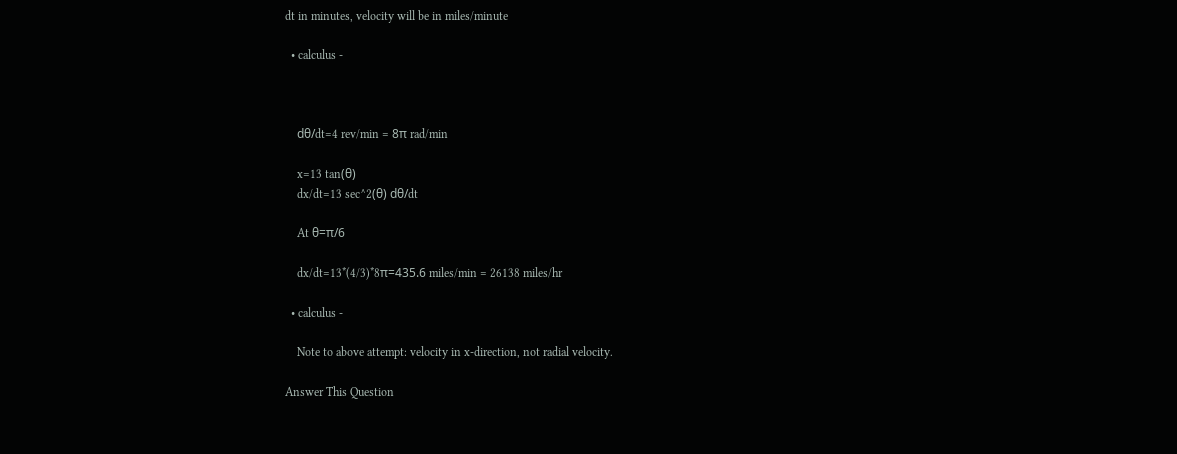dt in minutes, velocity will be in miles/minute

  • calculus -



    dθ/dt=4 rev/min = 8π rad/min

    x=13 tan(θ)
    dx/dt=13 sec^2(θ) dθ/dt

    At θ=π/6

    dx/dt=13*(4/3)*8π=435.6 miles/min = 26138 miles/hr

  • calculus -

    Note to above attempt: velocity in x-direction, not radial velocity.

Answer This Question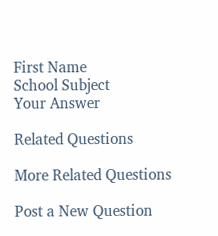First Name
School Subject
Your Answer

Related Questions

More Related Questions

Post a New Question